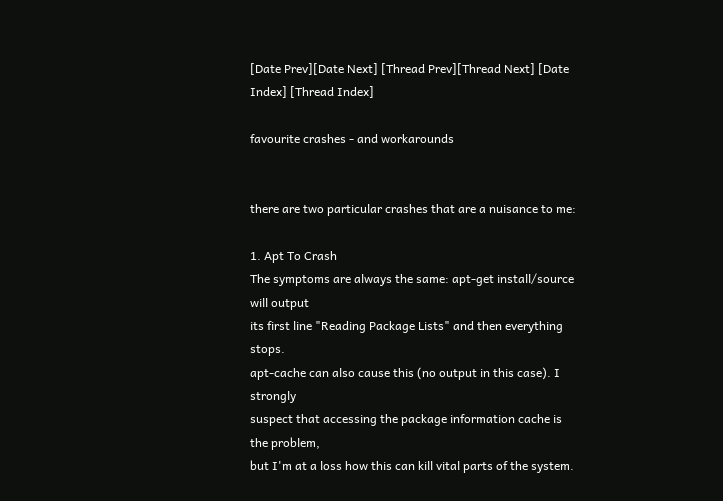[Date Prev][Date Next] [Thread Prev][Thread Next] [Date Index] [Thread Index]

favourite crashes - and workarounds


there are two particular crashes that are a nuisance to me:

1. Apt To Crash
The symptoms are always the same: apt-get install/source will output
its first line "Reading Package Lists" and then everything stops.
apt-cache can also cause this (no output in this case). I strongly
suspect that accessing the package information cache is the problem,
but I'm at a loss how this can kill vital parts of the system.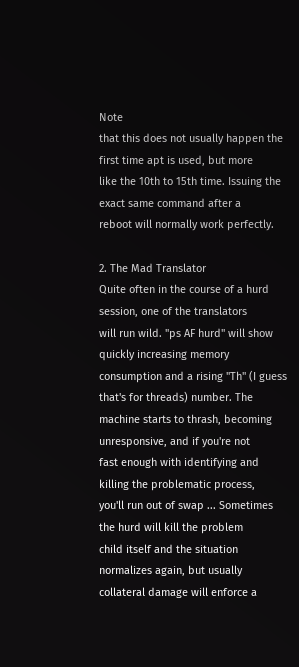Note
that this does not usually happen the first time apt is used, but more
like the 10th to 15th time. Issuing the exact same command after a
reboot will normally work perfectly.

2. The Mad Translator
Quite often in the course of a hurd session, one of the translators
will run wild. "ps AF hurd" will show quickly increasing memory
consumption and a rising "Th" (I guess that's for threads) number. The
machine starts to thrash, becoming unresponsive, and if you're not
fast enough with identifying and killing the problematic process,
you'll run out of swap ... Sometimes the hurd will kill the problem
child itself and the situation normalizes again, but usually
collateral damage will enforce a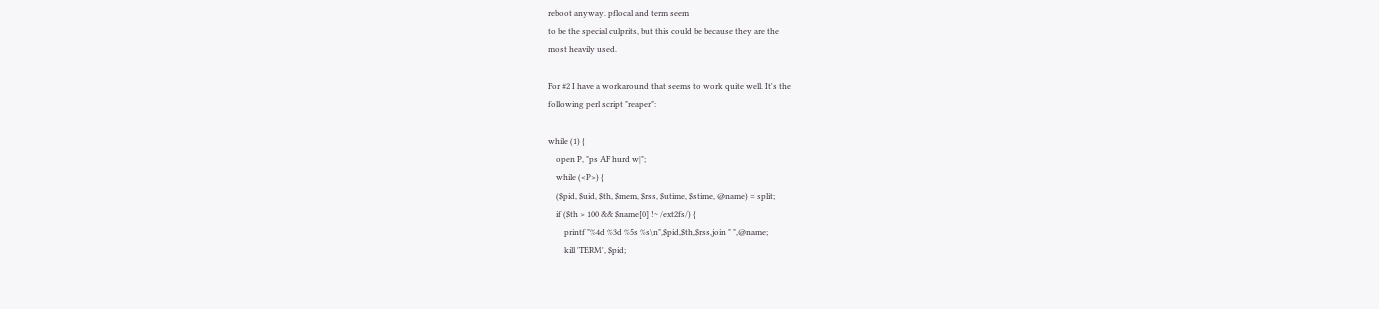reboot anyway. pflocal and term seem
to be the special culprits, but this could be because they are the
most heavily used.

For #2 I have a workaround that seems to work quite well. It's the
following perl script "reaper":

while (1) {
    open P, "ps AF hurd w|";
    while (<P>) {
    ($pid, $uid, $th, $mem, $rss, $utime, $stime, @name) = split;
    if ($th > 100 && $name[0] !~ /ext2fs/) {
        printf "%4d %3d %5s %s\n",$pid,$th,$rss,join " ",@name;
        kill 'TERM', $pid;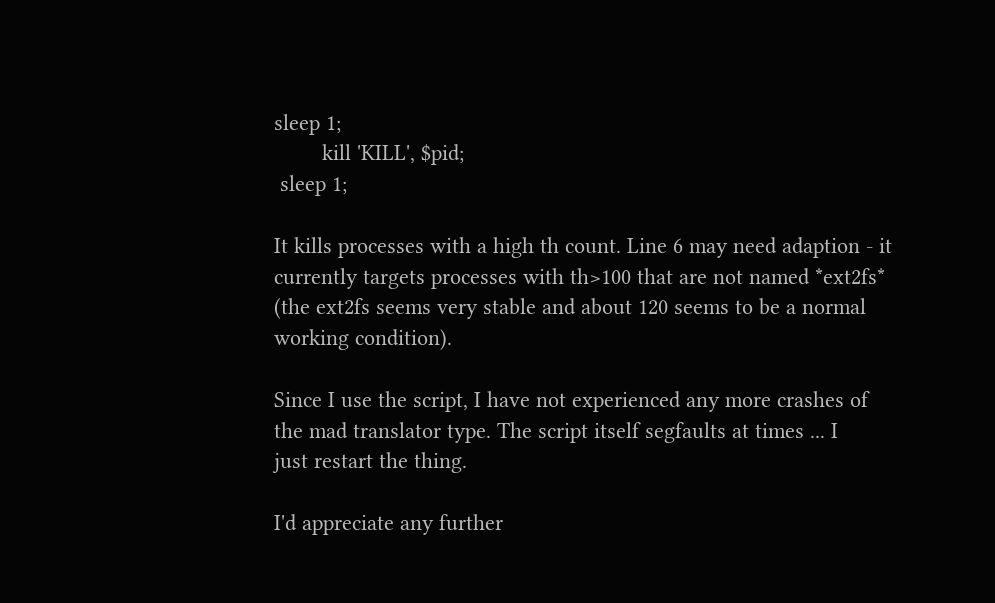sleep 1;
        kill 'KILL', $pid;
 sleep 1;

It kills processes with a high th count. Line 6 may need adaption - it
currently targets processes with th>100 that are not named *ext2fs*
(the ext2fs seems very stable and about 120 seems to be a normal
working condition).

Since I use the script, I have not experienced any more crashes of
the mad translator type. The script itself segfaults at times ... I
just restart the thing.

I'd appreciate any further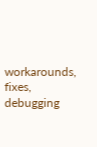workarounds, fixes, debugging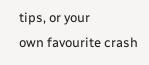tips, or your
own favourite crash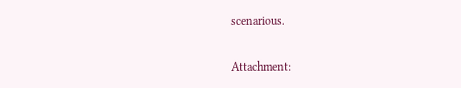scenarious.


Attachment: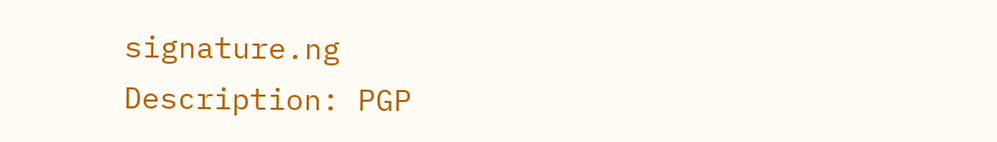signature.ng
Description: PGP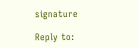signature

Reply to: